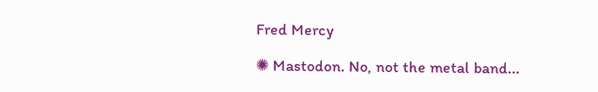Fred Mercy

✺ Mastodon. No, not the metal band...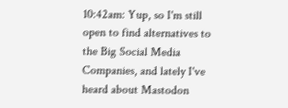10:42am: Yup, so I'm still open to find alternatives to the Big Social Media Companies, and lately I've heard about Mastodon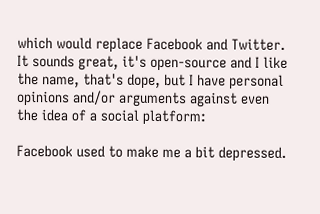which would replace Facebook and Twitter. It sounds great, it's open-source and I like the name, that's dope, but I have personal opinions and/or arguments against even the idea of a social platform:

Facebook used to make me a bit depressed.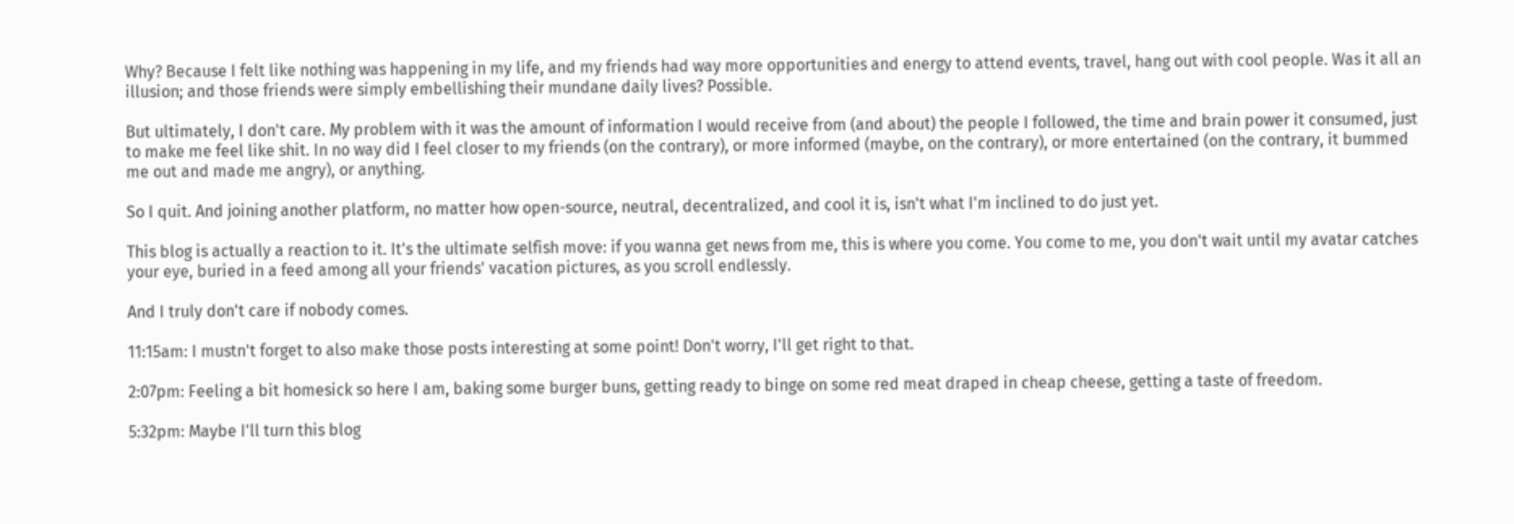Why? Because I felt like nothing was happening in my life, and my friends had way more opportunities and energy to attend events, travel, hang out with cool people. Was it all an illusion; and those friends were simply embellishing their mundane daily lives? Possible.

But ultimately, I don't care. My problem with it was the amount of information I would receive from (and about) the people I followed, the time and brain power it consumed, just to make me feel like shit. In no way did I feel closer to my friends (on the contrary), or more informed (maybe, on the contrary), or more entertained (on the contrary, it bummed me out and made me angry), or anything.

So I quit. And joining another platform, no matter how open-source, neutral, decentralized, and cool it is, isn't what I'm inclined to do just yet.

This blog is actually a reaction to it. It's the ultimate selfish move: if you wanna get news from me, this is where you come. You come to me, you don't wait until my avatar catches your eye, buried in a feed among all your friends' vacation pictures, as you scroll endlessly.

And I truly don't care if nobody comes.

11:15am: I mustn't forget to also make those posts interesting at some point! Don't worry, I'll get right to that.

2:07pm: Feeling a bit homesick so here I am, baking some burger buns, getting ready to binge on some red meat draped in cheap cheese, getting a taste of freedom.

5:32pm: Maybe I'll turn this blog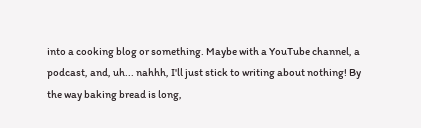into a cooking blog or something. Maybe with a YouTube channel, a podcast, and, uh... nahhh, I'll just stick to writing about nothing! By the way baking bread is long,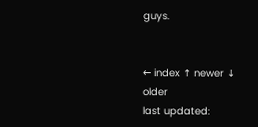guys.


← index ↑ newer ↓ older
last updated: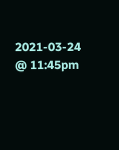2021-03-24 @ 11:45pm